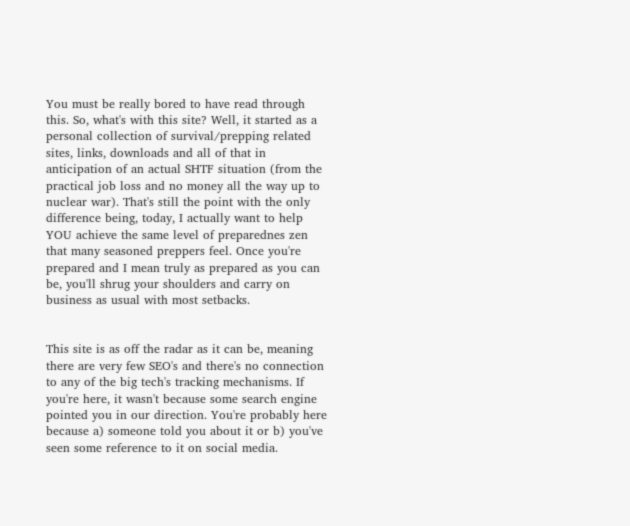You must be really bored to have read through this. So, what's with this site? Well, it started as a personal collection of survival/prepping related sites, links, downloads and all of that in anticipation of an actual SHTF situation (from the practical job loss and no money all the way up to nuclear war). That's still the point with the only difference being, today, I actually want to help YOU achieve the same level of preparednes zen that many seasoned preppers feel. Once you're prepared and I mean truly as prepared as you can be, you'll shrug your shoulders and carry on business as usual with most setbacks.


This site is as off the radar as it can be, meaning there are very few SEO's and there's no connection to any of the big tech's tracking mechanisms. If you're here, it wasn't because some search engine pointed you in our direction. You're probably here because a) someone told you about it or b) you've seen some reference to it on social media.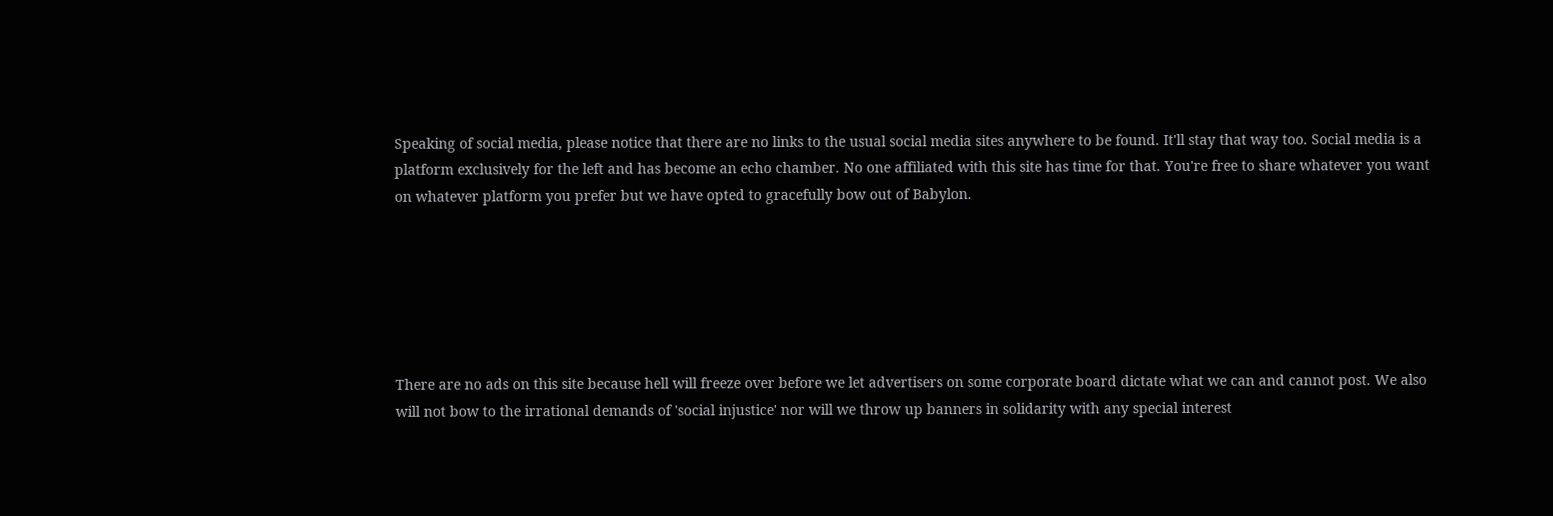Speaking of social media, please notice that there are no links to the usual social media sites anywhere to be found. It'll stay that way too. Social media is a platform exclusively for the left and has become an echo chamber. No one affiliated with this site has time for that. You're free to share whatever you want on whatever platform you prefer but we have opted to gracefully bow out of Babylon.






There are no ads on this site because hell will freeze over before we let advertisers on some corporate board dictate what we can and cannot post. We also will not bow to the irrational demands of 'social injustice' nor will we throw up banners in solidarity with any special interest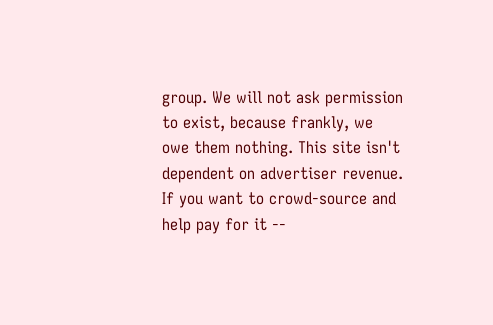group. We will not ask permission to exist, because frankly, we owe them nothing. This site isn't dependent on advertiser revenue. If you want to crowd-source and help pay for it --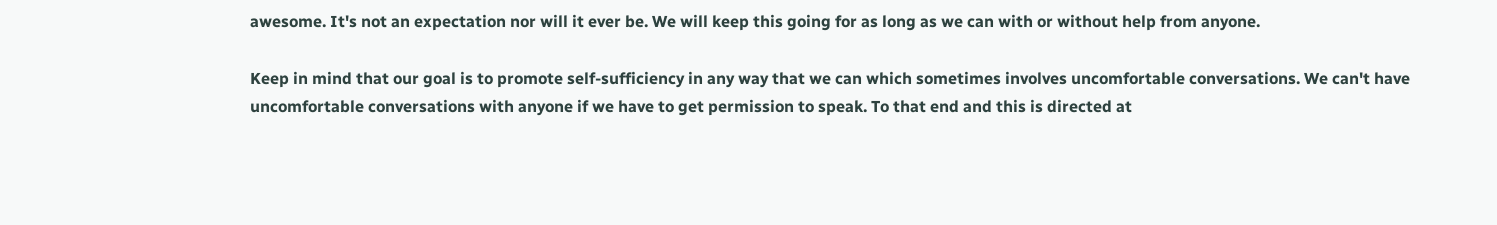awesome. It's not an expectation nor will it ever be. We will keep this going for as long as we can with or without help from anyone.

Keep in mind that our goal is to promote self-sufficiency in any way that we can which sometimes involves uncomfortable conversations. We can't have uncomfortable conversations with anyone if we have to get permission to speak. To that end and this is directed at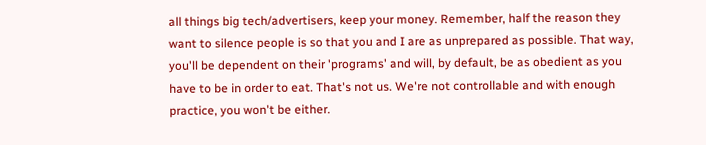all things big tech/advertisers, keep your money. Remember, half the reason they want to silence people is so that you and I are as unprepared as possible. That way, you'll be dependent on their 'programs' and will, by default, be as obedient as you have to be in order to eat. That's not us. We're not controllable and with enough practice, you won't be either.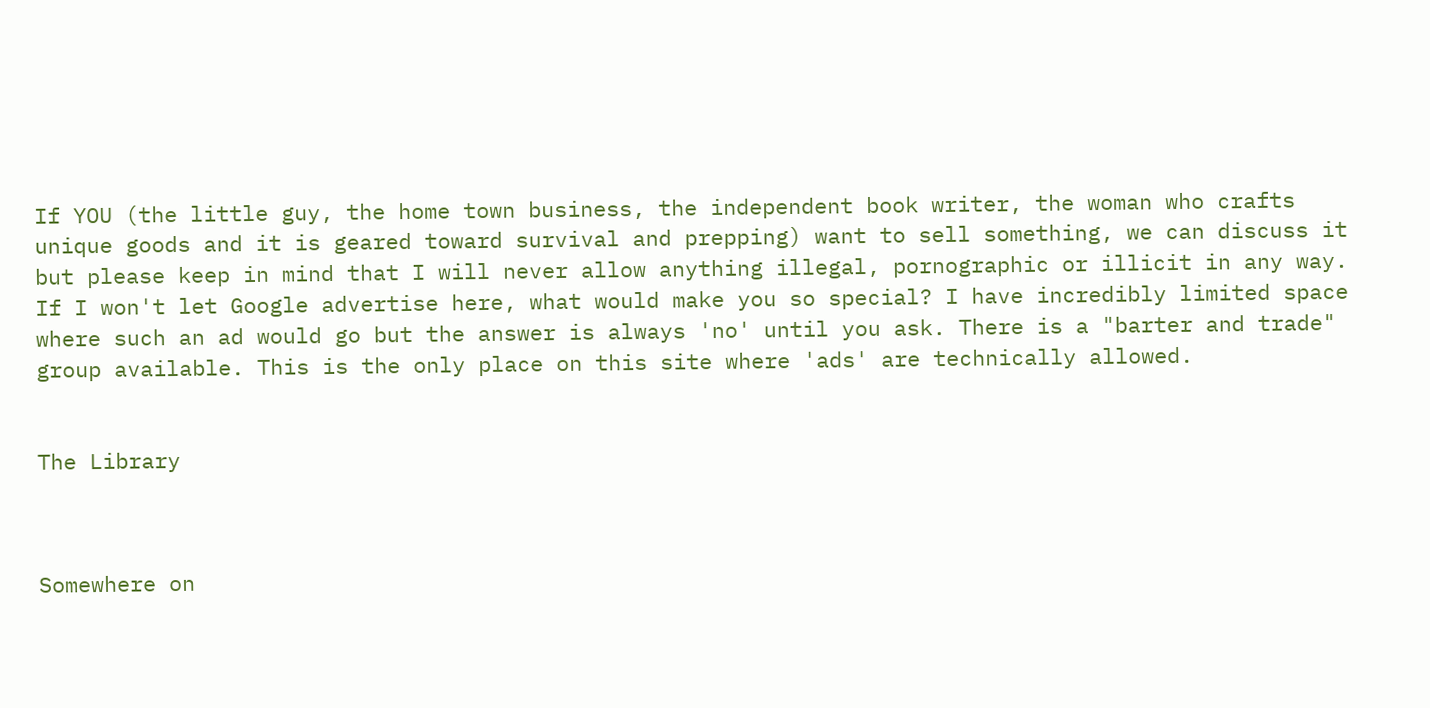If YOU (the little guy, the home town business, the independent book writer, the woman who crafts unique goods and it is geared toward survival and prepping) want to sell something, we can discuss it but please keep in mind that I will never allow anything illegal, pornographic or illicit in any way. If I won't let Google advertise here, what would make you so special? I have incredibly limited space where such an ad would go but the answer is always 'no' until you ask. There is a "barter and trade" group available. This is the only place on this site where 'ads' are technically allowed.


The Library



Somewhere on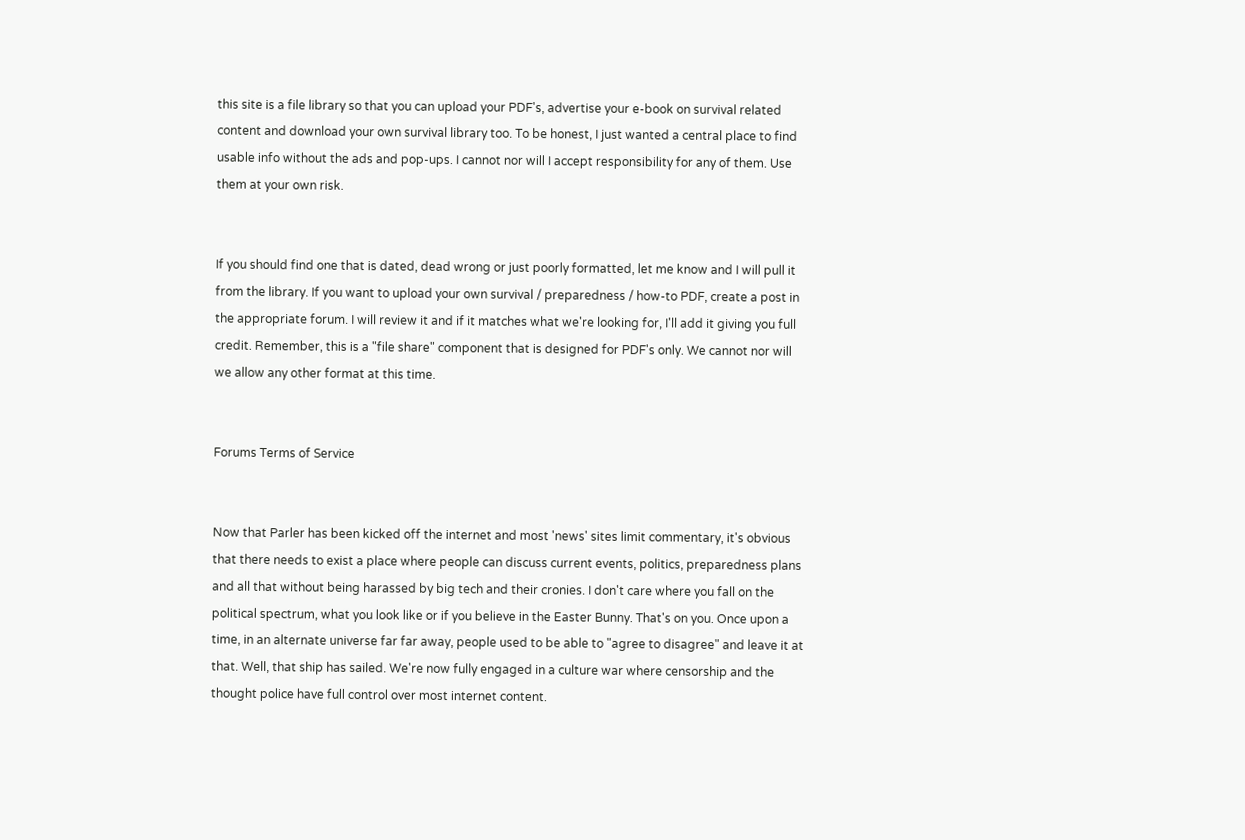this site is a file library so that you can upload your PDF's, advertise your e-book on survival related content and download your own survival library too. To be honest, I just wanted a central place to find usable info without the ads and pop-ups. I cannot nor will I accept responsibility for any of them. Use them at your own risk.


If you should find one that is dated, dead wrong or just poorly formatted, let me know and I will pull it from the library. If you want to upload your own survival / preparedness / how-to PDF, create a post in the appropriate forum. I will review it and if it matches what we're looking for, I'll add it giving you full credit. Remember, this is a "file share" component that is designed for PDF's only. We cannot nor will we allow any other format at this time.


Forums Terms of Service


Now that Parler has been kicked off the internet and most 'news' sites limit commentary, it's obvious that there needs to exist a place where people can discuss current events, politics, preparedness plans and all that without being harassed by big tech and their cronies. I don't care where you fall on the political spectrum, what you look like or if you believe in the Easter Bunny. That's on you. Once upon a time, in an alternate universe far far away, people used to be able to "agree to disagree" and leave it at that. Well, that ship has sailed. We're now fully engaged in a culture war where censorship and the thought police have full control over most internet content.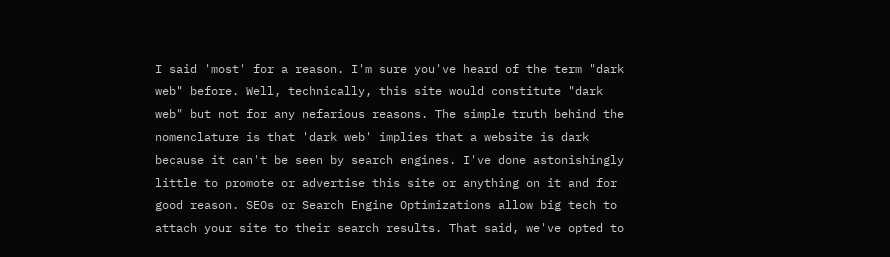I said 'most' for a reason. I'm sure you've heard of the term "dark web" before. Well, technically, this site would constitute "dark web" but not for any nefarious reasons. The simple truth behind the nomenclature is that 'dark web' implies that a website is dark because it can't be seen by search engines. I've done astonishingly little to promote or advertise this site or anything on it and for good reason. SEOs or Search Engine Optimizations allow big tech to attach your site to their search results. That said, we've opted to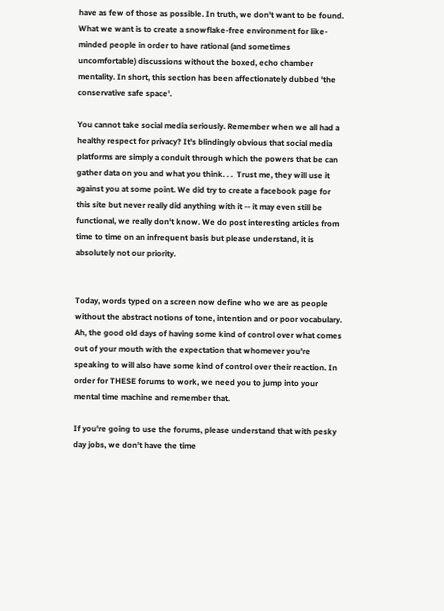have as few of those as possible. In truth, we don't want to be found. What we want is to create a snowflake-free environment for like-minded people in order to have rational (and sometimes uncomfortable) discussions without the boxed, echo chamber mentality. In short, this section has been affectionately dubbed 'the conservative safe space'.

You cannot take social media seriously. Remember when we all had a healthy respect for privacy? It's blindingly obvious that social media platforms are simply a conduit through which the powers that be can gather data on you and what you think. . .  Trust me, they will use it against you at some point. We did try to create a facebook page for this site but never really did anything with it -- it may even still be functional, we really don't know. We do post interesting articles from time to time on an infrequent basis but please understand, it is absolutely not our priority.


Today, words typed on a screen now define who we are as people without the abstract notions of tone, intention and or poor vocabulary. Ah, the good old days of having some kind of control over what comes out of your mouth with the expectation that whomever you're speaking to will also have some kind of control over their reaction. In order for THESE forums to work, we need you to jump into your mental time machine and remember that.

If you're going to use the forums, please understand that with pesky day jobs, we don't have the time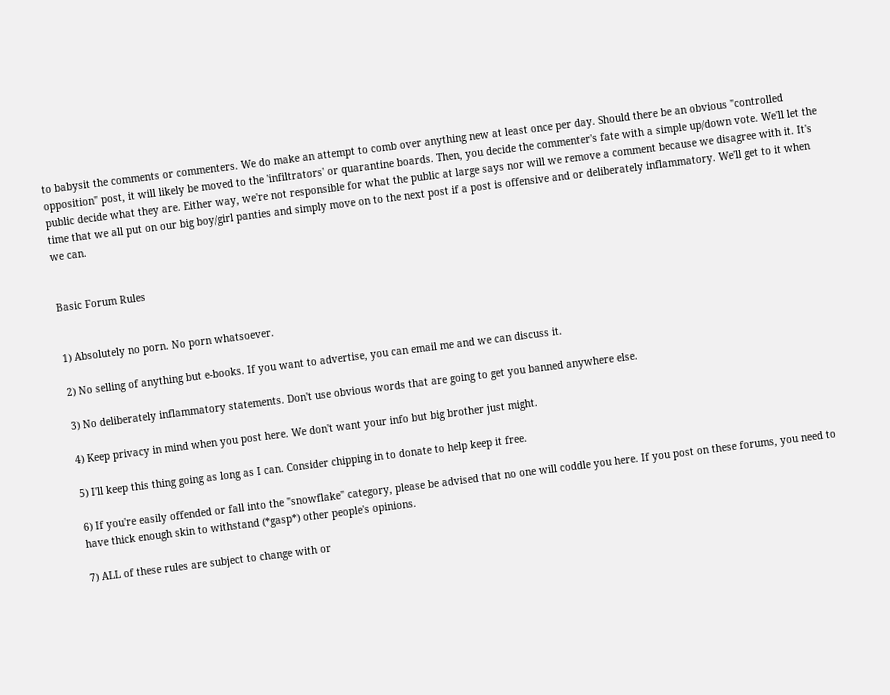to babysit the comments or commenters. We do make an attempt to comb over anything new at least once per day. Should there be an obvious "controlled opposition" post, it will likely be moved to the 'infiltrators' or quarantine boards. Then, you decide the commenter's fate with a simple up/down vote. We'll let the public decide what they are. Either way, we're not responsible for what the public at large says nor will we remove a comment because we disagree with it. It's time that we all put on our big boy/girl panties and simply move on to the next post if a post is offensive and or deliberately inflammatory. We'll get to it when we can.


Basic Forum Rules


1) Absolutely no porn. No porn whatsoever.

2) No selling of anything but e-books. If you want to advertise, you can email me and we can discuss it.

3) No deliberately inflammatory statements. Don't use obvious words that are going to get you banned anywhere else.

4) Keep privacy in mind when you post here. We don't want your info but big brother just might.

5) I'll keep this thing going as long as I can. Consider chipping in to donate to help keep it free.

6) If you're easily offended or fall into the "snowflake" category, please be advised that no one will coddle you here. If you post on these forums, you need to have thick enough skin to withstand (*gasp*) other people's opinions.

7) ALL of these rules are subject to change with or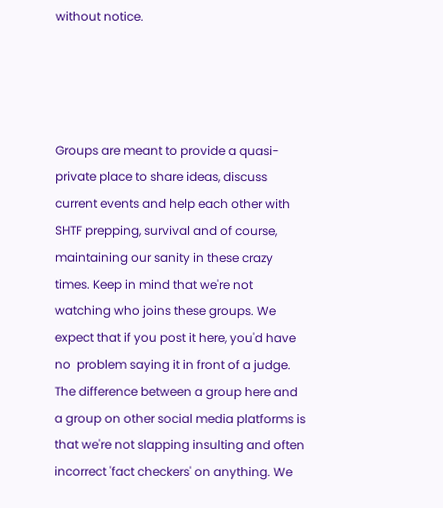without notice.




Groups are meant to provide a quasi-private place to share ideas, discuss current events and help each other with SHTF prepping, survival and of course, maintaining our sanity in these crazy times. Keep in mind that we're not watching who joins these groups. We expect that if you post it here, you'd have no  problem saying it in front of a judge. The difference between a group here and a group on other social media platforms is that we're not slapping insulting and often incorrect 'fact checkers' on anything. We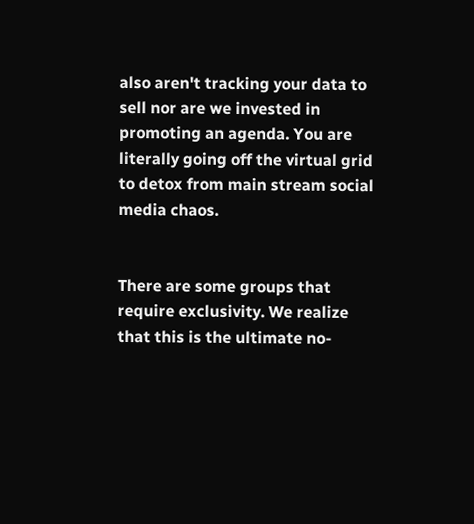also aren't tracking your data to sell nor are we invested in promoting an agenda. You are literally going off the virtual grid to detox from main stream social media chaos.


There are some groups that require exclusivity. We realize that this is the ultimate no-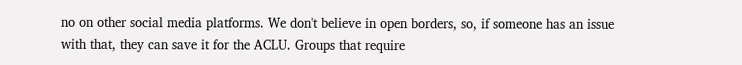no on other social media platforms. We don't believe in open borders, so, if someone has an issue with that, they can save it for the ACLU. Groups that require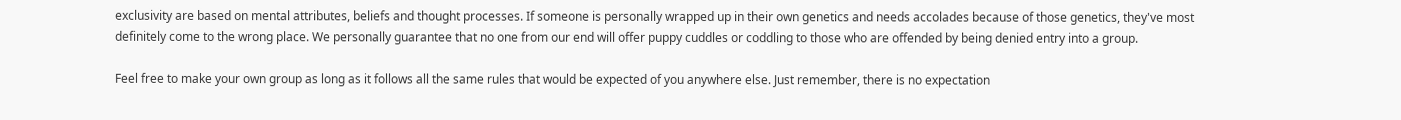exclusivity are based on mental attributes, beliefs and thought processes. If someone is personally wrapped up in their own genetics and needs accolades because of those genetics, they've most definitely come to the wrong place. We personally guarantee that no one from our end will offer puppy cuddles or coddling to those who are offended by being denied entry into a group.

Feel free to make your own group as long as it follows all the same rules that would be expected of you anywhere else. Just remember, there is no expectation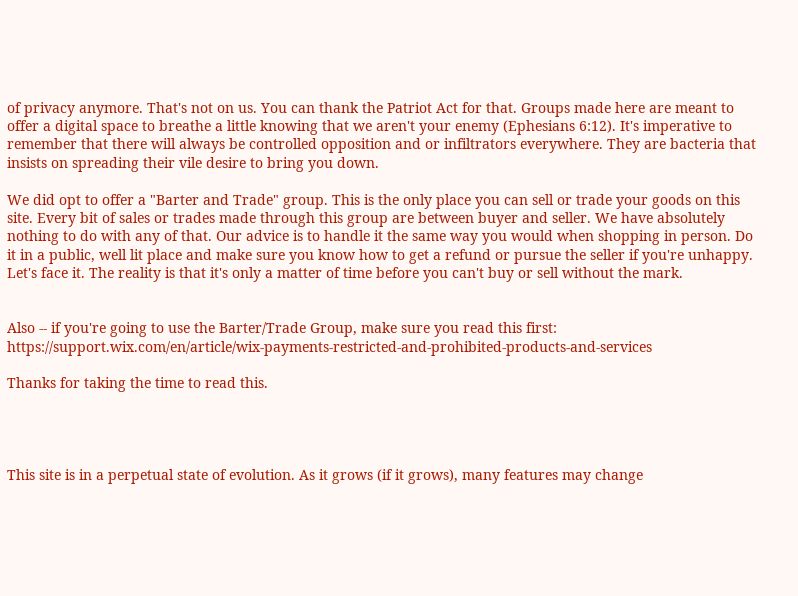of privacy anymore. That's not on us. You can thank the Patriot Act for that. Groups made here are meant to offer a digital space to breathe a little knowing that we aren't your enemy (Ephesians 6:12). It's imperative to remember that there will always be controlled opposition and or infiltrators everywhere. They are bacteria that insists on spreading their vile desire to bring you down.

We did opt to offer a "Barter and Trade" group. This is the only place you can sell or trade your goods on this site. Every bit of sales or trades made through this group are between buyer and seller. We have absolutely nothing to do with any of that. Our advice is to handle it the same way you would when shopping in person. Do it in a public, well lit place and make sure you know how to get a refund or pursue the seller if you're unhappy. Let's face it. The reality is that it's only a matter of time before you can't buy or sell without the mark.


Also -- if you're going to use the Barter/Trade Group, make sure you read this first: https://support.wix.com/en/article/wix-payments-restricted-and-prohibited-products-and-services

Thanks for taking the time to read this.




This site is in a perpetual state of evolution. As it grows (if it grows), many features may change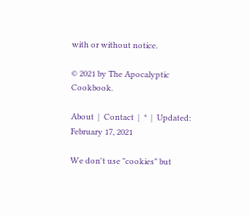with or without notice.

© 2021 by The Apocalyptic Cookbook.

About  |  Contact  |  *  |  Updated: February 17, 2021

We don't use "cookies" but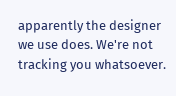apparently the designer we use does. We're not tracking you whatsoever.